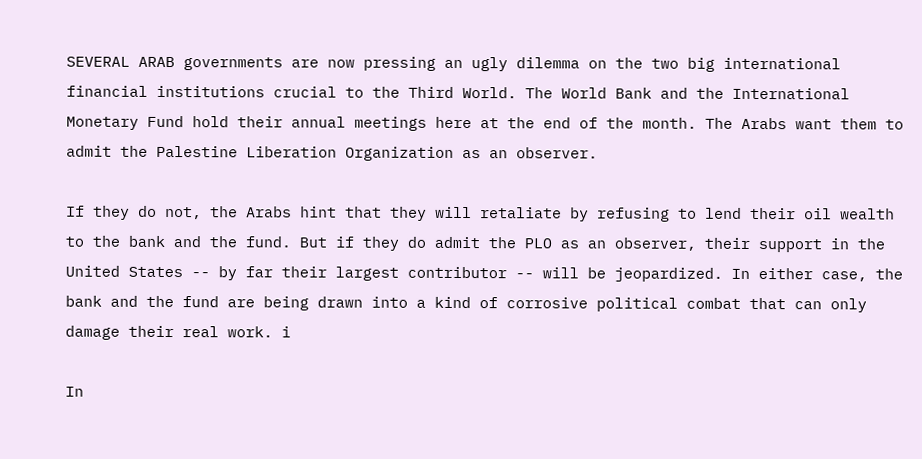SEVERAL ARAB governments are now pressing an ugly dilemma on the two big international financial institutions crucial to the Third World. The World Bank and the International Monetary Fund hold their annual meetings here at the end of the month. The Arabs want them to admit the Palestine Liberation Organization as an observer.

If they do not, the Arabs hint that they will retaliate by refusing to lend their oil wealth to the bank and the fund. But if they do admit the PLO as an observer, their support in the United States -- by far their largest contributor -- will be jeopardized. In either case, the bank and the fund are being drawn into a kind of corrosive political combat that can only damage their real work. i

In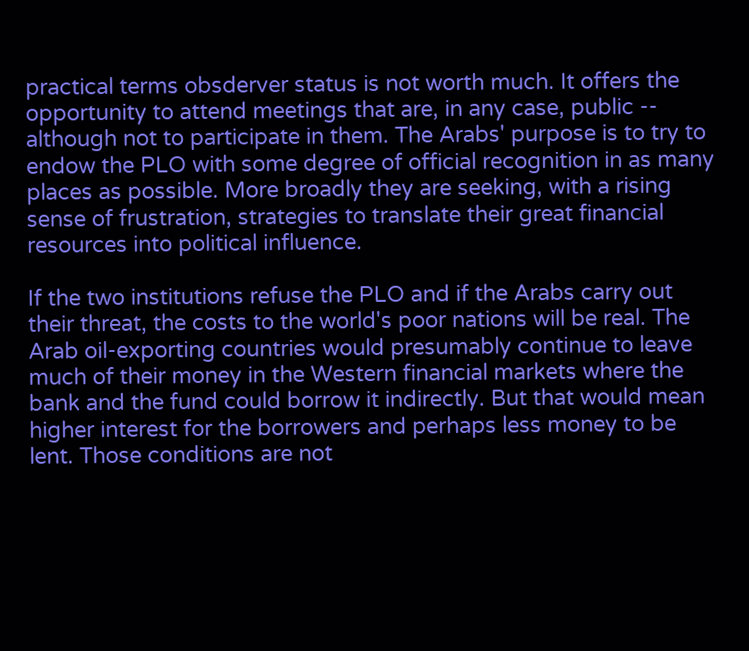practical terms obsderver status is not worth much. It offers the opportunity to attend meetings that are, in any case, public -- although not to participate in them. The Arabs' purpose is to try to endow the PLO with some degree of official recognition in as many places as possible. More broadly they are seeking, with a rising sense of frustration, strategies to translate their great financial resources into political influence.

If the two institutions refuse the PLO and if the Arabs carry out their threat, the costs to the world's poor nations will be real. The Arab oil-exporting countries would presumably continue to leave much of their money in the Western financial markets where the bank and the fund could borrow it indirectly. But that would mean higher interest for the borrowers and perhaps less money to be lent. Those conditions are not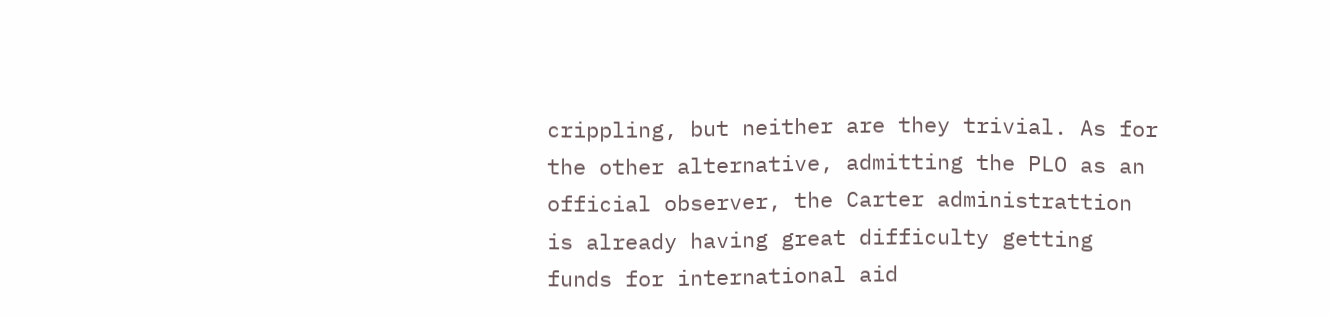crippling, but neither are they trivial. As for the other alternative, admitting the PLO as an official observer, the Carter administrattion is already having great difficulty getting funds for international aid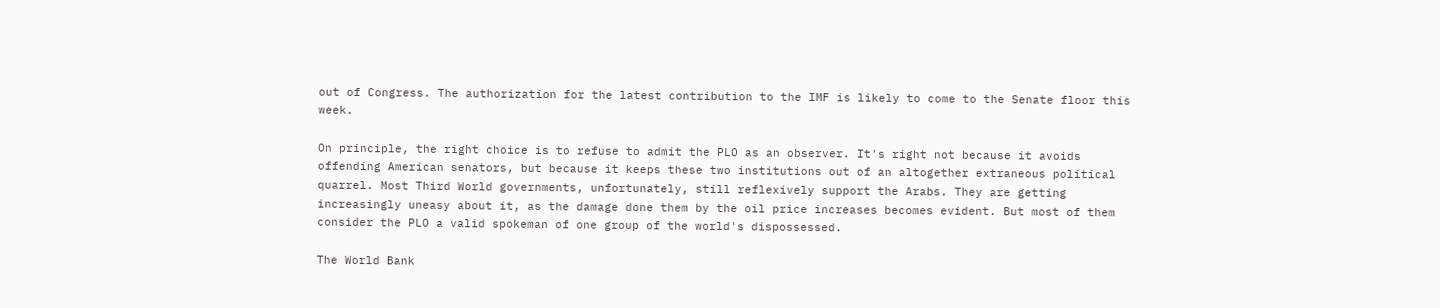out of Congress. The authorization for the latest contribution to the IMF is likely to come to the Senate floor this week.

On principle, the right choice is to refuse to admit the PLO as an observer. It's right not because it avoids offending American senators, but because it keeps these two institutions out of an altogether extraneous political quarrel. Most Third World governments, unfortunately, still reflexively support the Arabs. They are getting increasingly uneasy about it, as the damage done them by the oil price increases becomes evident. But most of them consider the PLO a valid spokeman of one group of the world's dispossessed.

The World Bank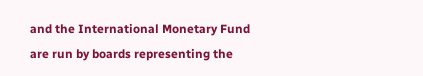and the International Monetary Fund are run by boards representing the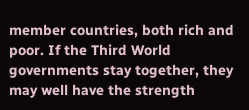member countries, both rich and poor. If the Third World governments stay together, they may well have the strength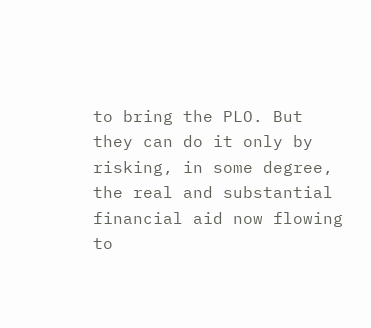to bring the PLO. But they can do it only by risking, in some degree, the real and substantial financial aid now flowing to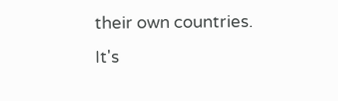their own countries. It's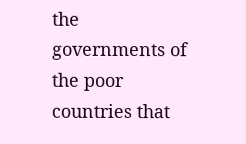the governments of the poor countries that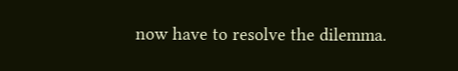now have to resolve the dilemma.